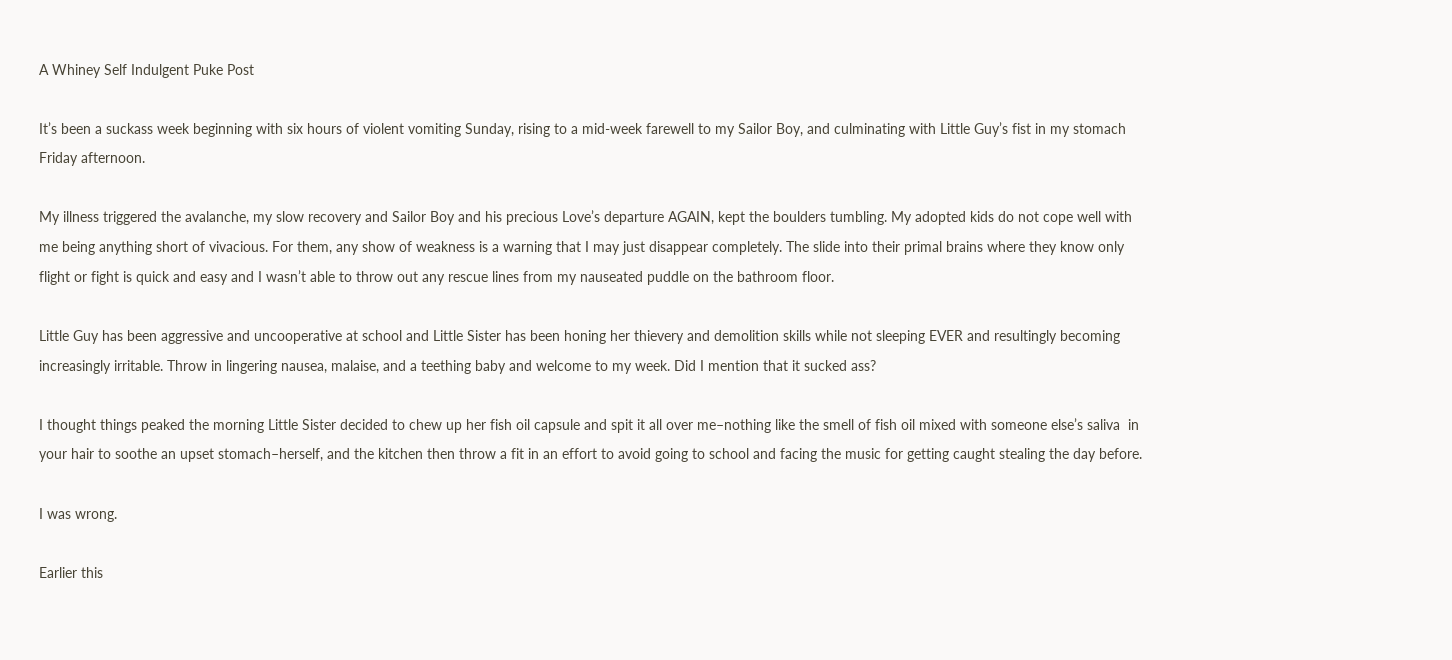A Whiney Self Indulgent Puke Post

It’s been a suckass week beginning with six hours of violent vomiting Sunday, rising to a mid-week farewell to my Sailor Boy, and culminating with Little Guy’s fist in my stomach Friday afternoon.

My illness triggered the avalanche, my slow recovery and Sailor Boy and his precious Love’s departure AGAIN, kept the boulders tumbling. My adopted kids do not cope well with me being anything short of vivacious. For them, any show of weakness is a warning that I may just disappear completely. The slide into their primal brains where they know only flight or fight is quick and easy and I wasn’t able to throw out any rescue lines from my nauseated puddle on the bathroom floor.

Little Guy has been aggressive and uncooperative at school and Little Sister has been honing her thievery and demolition skills while not sleeping EVER and resultingly becoming increasingly irritable. Throw in lingering nausea, malaise, and a teething baby and welcome to my week. Did I mention that it sucked ass?

I thought things peaked the morning Little Sister decided to chew up her fish oil capsule and spit it all over me–nothing like the smell of fish oil mixed with someone else’s saliva  in your hair to soothe an upset stomach–herself, and the kitchen then throw a fit in an effort to avoid going to school and facing the music for getting caught stealing the day before.

I was wrong.

Earlier this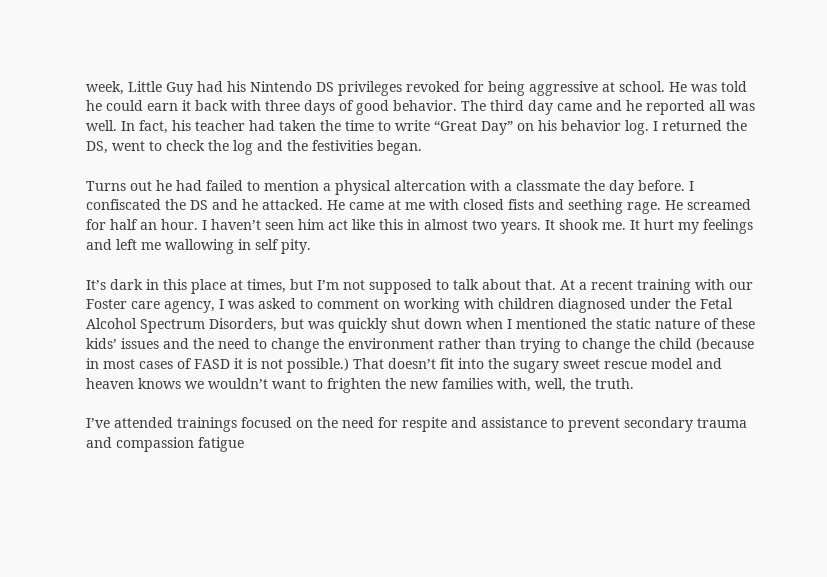week, Little Guy had his Nintendo DS privileges revoked for being aggressive at school. He was told he could earn it back with three days of good behavior. The third day came and he reported all was well. In fact, his teacher had taken the time to write “Great Day” on his behavior log. I returned the DS, went to check the log and the festivities began.

Turns out he had failed to mention a physical altercation with a classmate the day before. I confiscated the DS and he attacked. He came at me with closed fists and seething rage. He screamed for half an hour. I haven’t seen him act like this in almost two years. It shook me. It hurt my feelings and left me wallowing in self pity.

It’s dark in this place at times, but I’m not supposed to talk about that. At a recent training with our Foster care agency, I was asked to comment on working with children diagnosed under the Fetal Alcohol Spectrum Disorders, but was quickly shut down when I mentioned the static nature of these kids’ issues and the need to change the environment rather than trying to change the child (because in most cases of FASD it is not possible.) That doesn’t fit into the sugary sweet rescue model and heaven knows we wouldn’t want to frighten the new families with, well, the truth.

I’ve attended trainings focused on the need for respite and assistance to prevent secondary trauma and compassion fatigue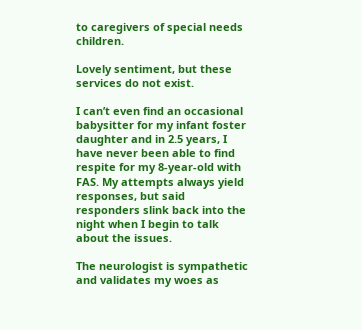to caregivers of special needs children.

Lovely sentiment, but these services do not exist.

I can’t even find an occasional babysitter for my infant foster daughter and in 2.5 years, I have never been able to find respite for my 8-year-old with FAS. My attempts always yield responses, but said responders slink back into the night when I begin to talk about the issues.

The neurologist is sympathetic and validates my woes as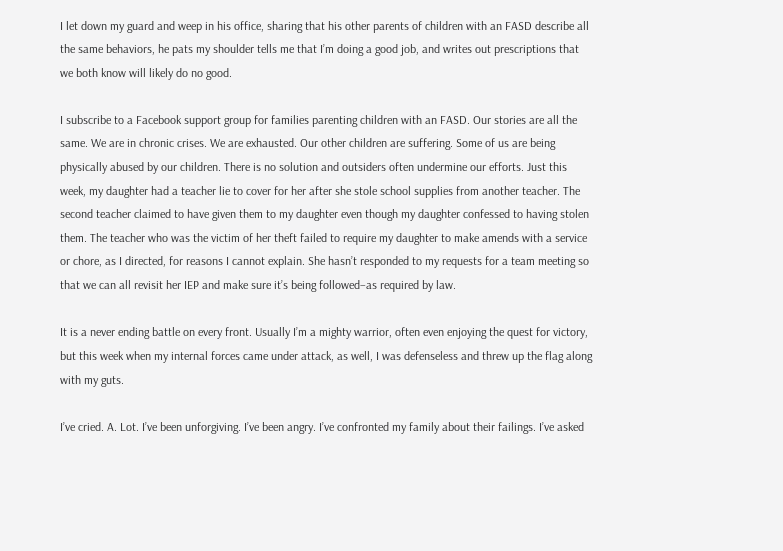I let down my guard and weep in his office, sharing that his other parents of children with an FASD describe all the same behaviors, he pats my shoulder tells me that I’m doing a good job, and writes out prescriptions that we both know will likely do no good.

I subscribe to a Facebook support group for families parenting children with an FASD. Our stories are all the same. We are in chronic crises. We are exhausted. Our other children are suffering. Some of us are being physically abused by our children. There is no solution and outsiders often undermine our efforts. Just this week, my daughter had a teacher lie to cover for her after she stole school supplies from another teacher. The second teacher claimed to have given them to my daughter even though my daughter confessed to having stolen them. The teacher who was the victim of her theft failed to require my daughter to make amends with a service or chore, as I directed, for reasons I cannot explain. She hasn’t responded to my requests for a team meeting so that we can all revisit her IEP and make sure it’s being followed–as required by law.

It is a never ending battle on every front. Usually I’m a mighty warrior, often even enjoying the quest for victory, but this week when my internal forces came under attack, as well, I was defenseless and threw up the flag along with my guts.

I’ve cried. A. Lot. I’ve been unforgiving. I’ve been angry. I’ve confronted my family about their failings. I’ve asked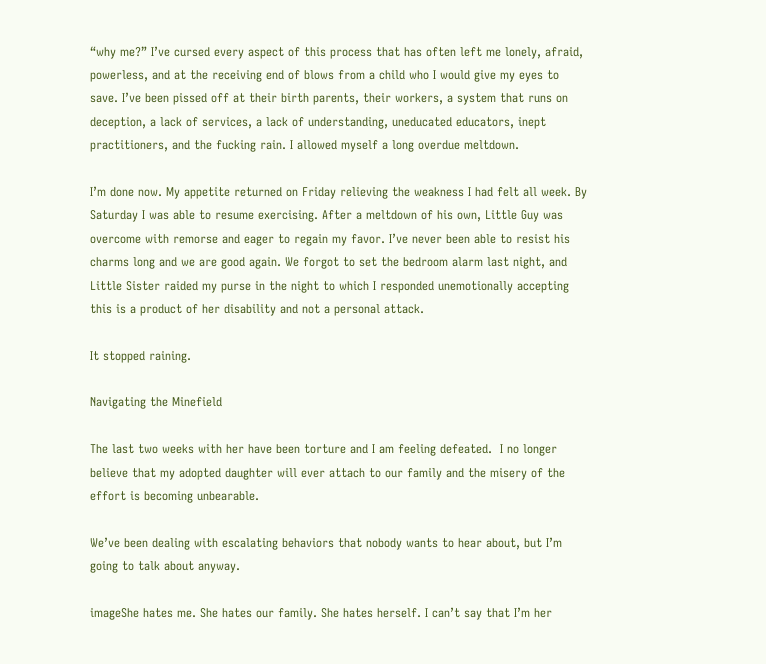“why me?” I’ve cursed every aspect of this process that has often left me lonely, afraid, powerless, and at the receiving end of blows from a child who I would give my eyes to save. I’ve been pissed off at their birth parents, their workers, a system that runs on deception, a lack of services, a lack of understanding, uneducated educators, inept practitioners, and the fucking rain. I allowed myself a long overdue meltdown.

I’m done now. My appetite returned on Friday relieving the weakness I had felt all week. By Saturday I was able to resume exercising. After a meltdown of his own, Little Guy was overcome with remorse and eager to regain my favor. I’ve never been able to resist his charms long and we are good again. We forgot to set the bedroom alarm last night, and Little Sister raided my purse in the night to which I responded unemotionally accepting this is a product of her disability and not a personal attack.

It stopped raining.

Navigating the Minefield

The last two weeks with her have been torture and I am feeling defeated.  I no longer believe that my adopted daughter will ever attach to our family and the misery of the effort is becoming unbearable.

We’ve been dealing with escalating behaviors that nobody wants to hear about, but I’m going to talk about anyway.

imageShe hates me. She hates our family. She hates herself. I can’t say that I’m her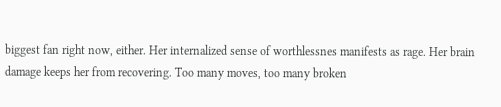biggest fan right now, either. Her internalized sense of worthlessnes manifests as rage. Her brain damage keeps her from recovering. Too many moves, too many broken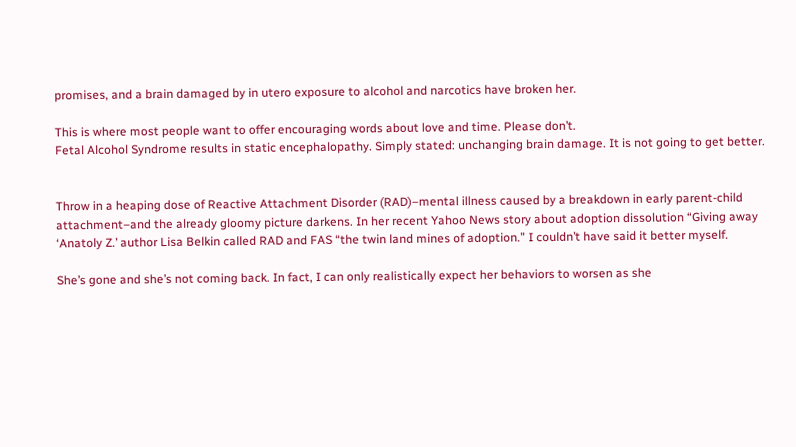promises, and a brain damaged by in utero exposure to alcohol and narcotics have broken her.

This is where most people want to offer encouraging words about love and time. Please don’t.
Fetal Alcohol Syndrome results in static encephalopathy. Simply stated: unchanging brain damage. It is not going to get better.


Throw in a heaping dose of Reactive Attachment Disorder (RAD)–mental illness caused by a breakdown in early parent-child attachment–and the already gloomy picture darkens. In her recent Yahoo News story about adoption dissolution “Giving away ‘Anatoly Z.’ author Lisa Belkin called RAD and FAS “the twin land mines of adoption.” I couldn’t have said it better myself.

She’s gone and she’s not coming back. In fact, I can only realistically expect her behaviors to worsen as she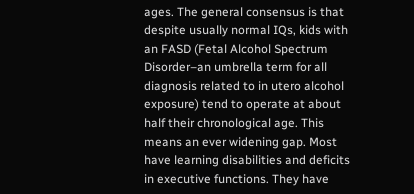ages. The general consensus is that despite usually normal IQs, kids with an FASD (Fetal Alcohol Spectrum Disorder–an umbrella term for all diagnosis related to in utero alcohol exposure) tend to operate at about half their chronological age. This means an ever widening gap. Most have learning disabilities and deficits in executive functions. They have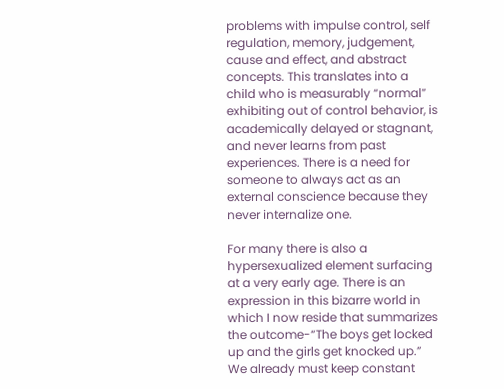problems with impulse control, self regulation, memory, judgement, cause and effect, and abstract concepts. This translates into a child who is measurably “normal” exhibiting out of control behavior, is academically delayed or stagnant, and never learns from past experiences. There is a need for someone to always act as an external conscience because they never internalize one.

For many there is also a hypersexualized element surfacing at a very early age. There is an expression in this bizarre world in which I now reside that summarizes the outcome-“The boys get locked up and the girls get knocked up.” We already must keep constant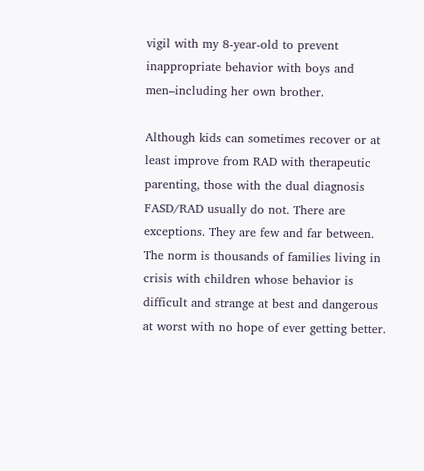vigil with my 8-year-old to prevent inappropriate behavior with boys and men–including her own brother.

Although kids can sometimes recover or at least improve from RAD with therapeutic parenting, those with the dual diagnosis FASD/RAD usually do not. There are exceptions. They are few and far between. The norm is thousands of families living in crisis with children whose behavior is difficult and strange at best and dangerous at worst with no hope of ever getting better.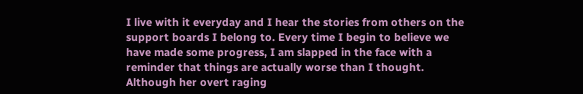I live with it everyday and I hear the stories from others on the support boards I belong to. Every time I begin to believe we have made some progress, I am slapped in the face with a reminder that things are actually worse than I thought. Although her overt raging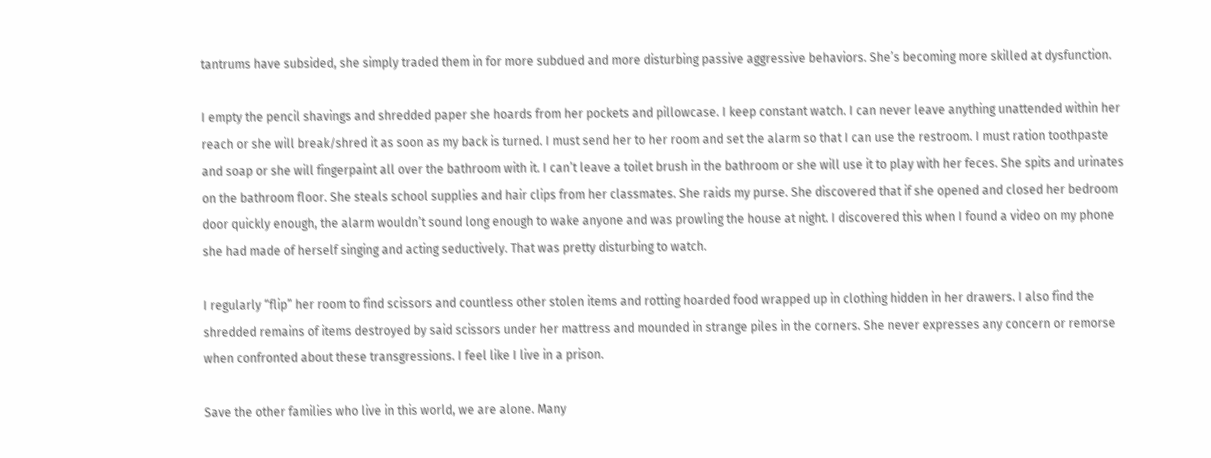tantrums have subsided, she simply traded them in for more subdued and more disturbing passive aggressive behaviors. She’s becoming more skilled at dysfunction.

I empty the pencil shavings and shredded paper she hoards from her pockets and pillowcase. I keep constant watch. I can never leave anything unattended within her reach or she will break/shred it as soon as my back is turned. I must send her to her room and set the alarm so that I can use the restroom. I must ration toothpaste and soap or she will fingerpaint all over the bathroom with it. I can’t leave a toilet brush in the bathroom or she will use it to play with her feces. She spits and urinates on the bathroom floor. She steals school supplies and hair clips from her classmates. She raids my purse. She discovered that if she opened and closed her bedroom door quickly enough, the alarm wouldn’t sound long enough to wake anyone and was prowling the house at night. I discovered this when I found a video on my phone she had made of herself singing and acting seductively. That was pretty disturbing to watch.

I regularly “flip” her room to find scissors and countless other stolen items and rotting hoarded food wrapped up in clothing hidden in her drawers. I also find the shredded remains of items destroyed by said scissors under her mattress and mounded in strange piles in the corners. She never expresses any concern or remorse when confronted about these transgressions. I feel like I live in a prison.

Save the other families who live in this world, we are alone. Many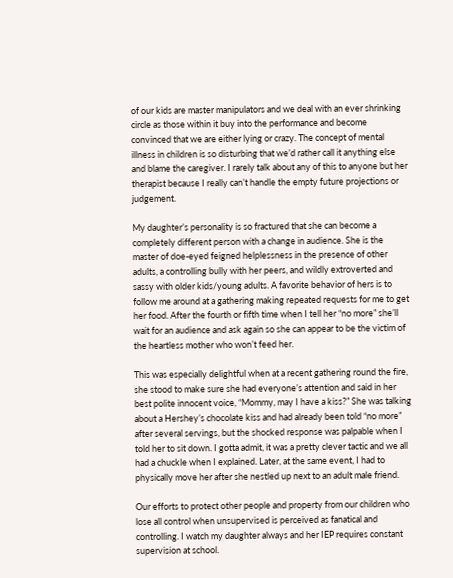of our kids are master manipulators and we deal with an ever shrinking circle as those within it buy into the performance and become convinced that we are either lying or crazy. The concept of mental illness in children is so disturbing that we’d rather call it anything else and blame the caregiver. I rarely talk about any of this to anyone but her therapist because I really can’t handle the empty future projections or judgement.

My daughter’s personality is so fractured that she can become a completely different person with a change in audience. She is the master of doe-eyed feigned helplessness in the presence of other adults, a controlling bully with her peers, and wildly extroverted and sassy with older kids/young adults. A favorite behavior of hers is to follow me around at a gathering making repeated requests for me to get her food. After the fourth or fifth time when I tell her “no more” she’ll wait for an audience and ask again so she can appear to be the victim of the heartless mother who won’t feed her.

This was especially delightful when at a recent gathering round the fire, she stood to make sure she had everyone’s attention and said in her best polite innocent voice, “Mommy, may I have a kiss?” She was talking about a Hershey’s chocolate kiss and had already been told “no more” after several servings, but the shocked response was palpable when I told her to sit down. I gotta admit, it was a pretty clever tactic and we all had a chuckle when I explained. Later, at the same event, I had to physically move her after she nestled up next to an adult male friend.

Our efforts to protect other people and property from our children who lose all control when unsupervised is perceived as fanatical and controlling. I watch my daughter always and her IEP requires constant supervision at school.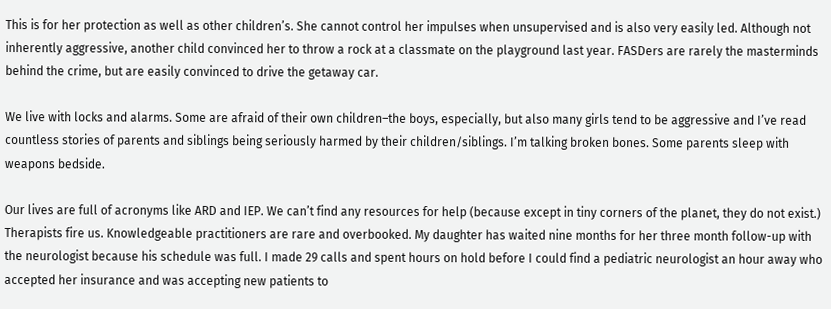This is for her protection as well as other children’s. She cannot control her impulses when unsupervised and is also very easily led. Although not inherently aggressive, another child convinced her to throw a rock at a classmate on the playground last year. FASDers are rarely the masterminds behind the crime, but are easily convinced to drive the getaway car.

We live with locks and alarms. Some are afraid of their own children–the boys, especially, but also many girls tend to be aggressive and I’ve read countless stories of parents and siblings being seriously harmed by their children/siblings. I’m talking broken bones. Some parents sleep with weapons bedside.

Our lives are full of acronyms like ARD and IEP. We can’t find any resources for help (because except in tiny corners of the planet, they do not exist.) Therapists fire us. Knowledgeable practitioners are rare and overbooked. My daughter has waited nine months for her three month follow-up with the neurologist because his schedule was full. I made 29 calls and spent hours on hold before I could find a pediatric neurologist an hour away who accepted her insurance and was accepting new patients to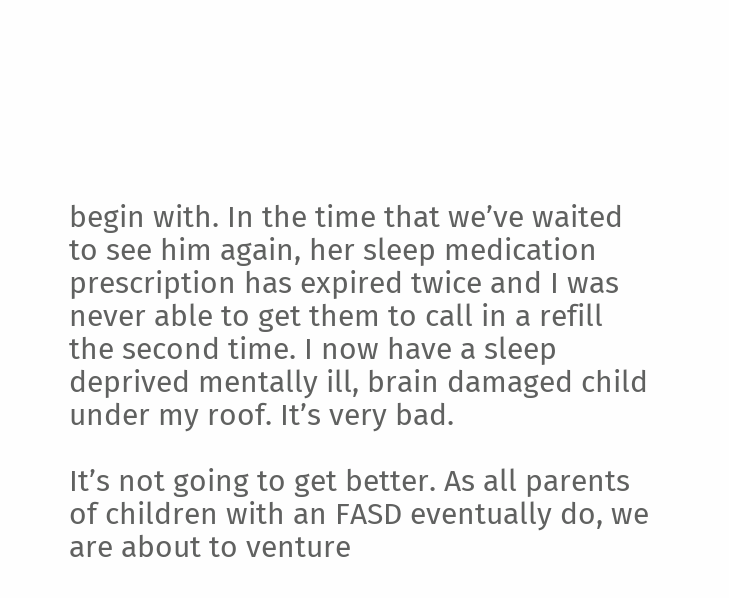begin with. In the time that we’ve waited to see him again, her sleep medication prescription has expired twice and I was never able to get them to call in a refill the second time. I now have a sleep deprived mentally ill, brain damaged child under my roof. It’s very bad.

It’s not going to get better. As all parents of children with an FASD eventually do, we are about to venture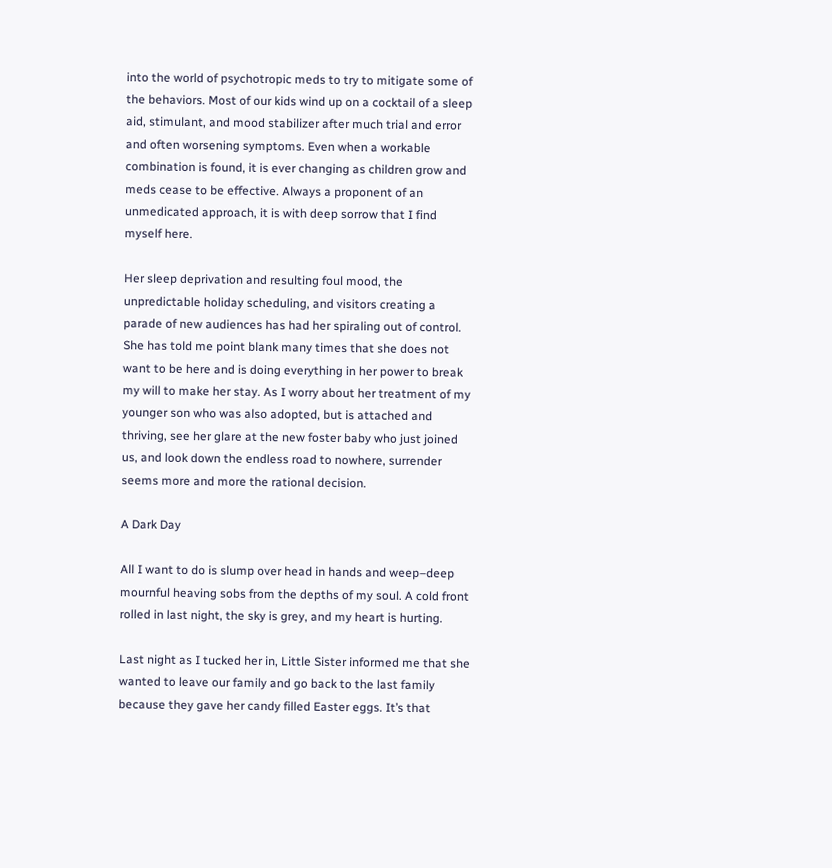into the world of psychotropic meds to try to mitigate some of the behaviors. Most of our kids wind up on a cocktail of a sleep aid, stimulant, and mood stabilizer after much trial and error and often worsening symptoms. Even when a workable combination is found, it is ever changing as children grow and meds cease to be effective. Always a proponent of an unmedicated approach, it is with deep sorrow that I find myself here.

Her sleep deprivation and resulting foul mood, the unpredictable holiday scheduling, and visitors creating a parade of new audiences has had her spiraling out of control. She has told me point blank many times that she does not want to be here and is doing everything in her power to break my will to make her stay. As I worry about her treatment of my younger son who was also adopted, but is attached and thriving, see her glare at the new foster baby who just joined us, and look down the endless road to nowhere, surrender seems more and more the rational decision.

A Dark Day

All I want to do is slump over head in hands and weep–deep mournful heaving sobs from the depths of my soul. A cold front rolled in last night, the sky is grey, and my heart is hurting.

Last night as I tucked her in, Little Sister informed me that she wanted to leave our family and go back to the last family because they gave her candy filled Easter eggs. It’s that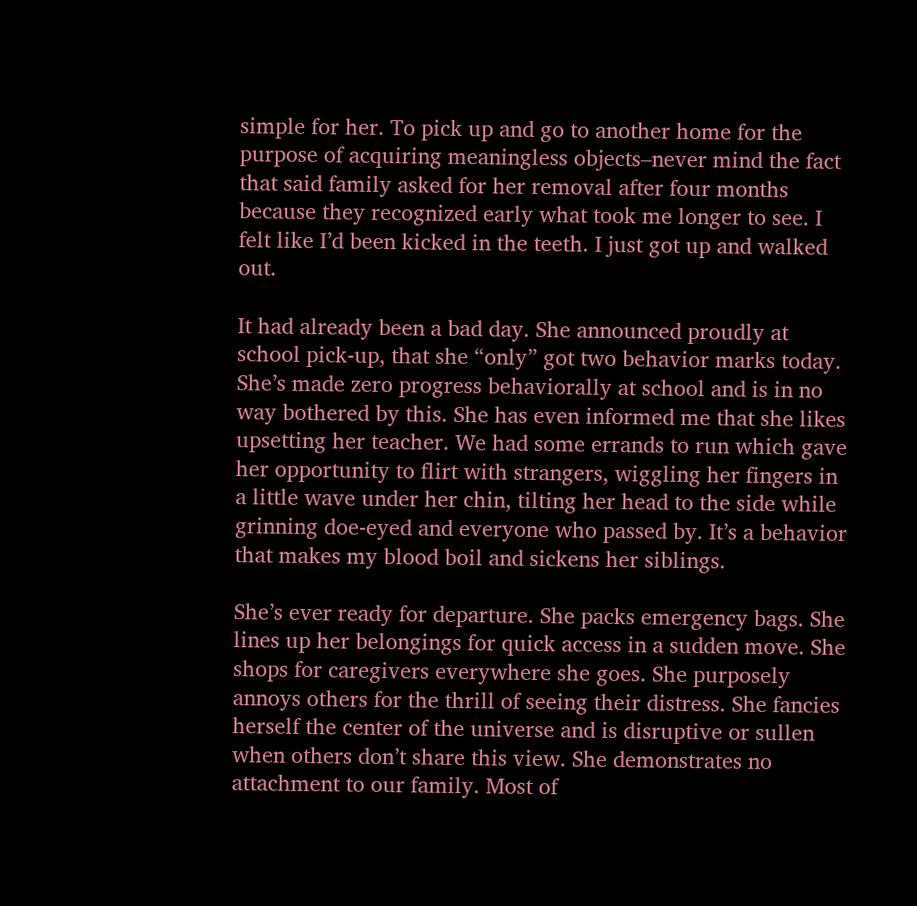simple for her. To pick up and go to another home for the purpose of acquiring meaningless objects–never mind the fact that said family asked for her removal after four months because they recognized early what took me longer to see. I felt like I’d been kicked in the teeth. I just got up and walked out.

It had already been a bad day. She announced proudly at school pick-up, that she “only” got two behavior marks today. She’s made zero progress behaviorally at school and is in no way bothered by this. She has even informed me that she likes upsetting her teacher. We had some errands to run which gave her opportunity to flirt with strangers, wiggling her fingers in a little wave under her chin, tilting her head to the side while grinning doe-eyed and everyone who passed by. It’s a behavior that makes my blood boil and sickens her siblings.

She’s ever ready for departure. She packs emergency bags. She lines up her belongings for quick access in a sudden move. She shops for caregivers everywhere she goes. She purposely annoys others for the thrill of seeing their distress. She fancies herself the center of the universe and is disruptive or sullen when others don’t share this view. She demonstrates no attachment to our family. Most of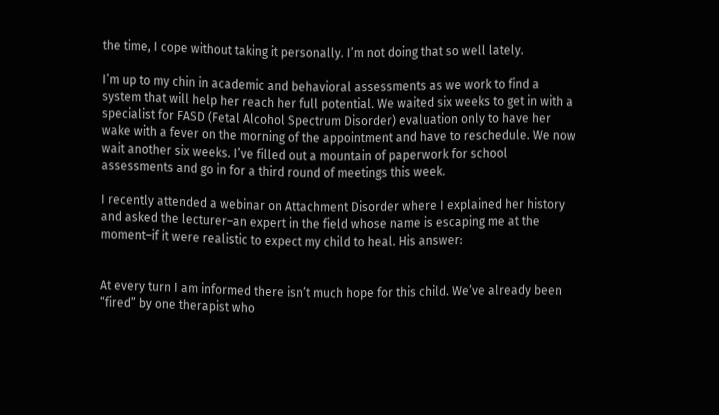the time, I cope without taking it personally. I’m not doing that so well lately.

I’m up to my chin in academic and behavioral assessments as we work to find a system that will help her reach her full potential. We waited six weeks to get in with a specialist for FASD (Fetal Alcohol Spectrum Disorder) evaluation only to have her wake with a fever on the morning of the appointment and have to reschedule. We now wait another six weeks. I’ve filled out a mountain of paperwork for school assessments and go in for a third round of meetings this week.

I recently attended a webinar on Attachment Disorder where I explained her history and asked the lecturer–an expert in the field whose name is escaping me at the moment–if it were realistic to expect my child to heal. His answer:


At every turn I am informed there isn’t much hope for this child. We’ve already been “fired” by one therapist who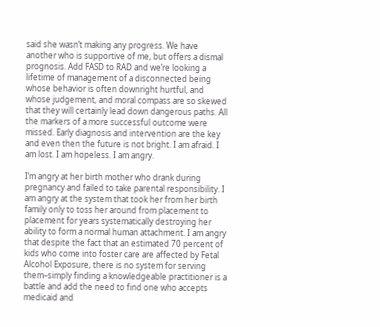said she wasn’t making any progress. We have another who is supportive of me, but offers a dismal prognosis. Add FASD to RAD and we’re looking a lifetime of management of a disconnected being whose behavior is often downright hurtful, and whose judgement, and moral compass are so skewed that they will certainly lead down dangerous paths. All the markers of a more successful outcome were missed. Early diagnosis and intervention are the key and even then the future is not bright. I am afraid. I am lost. I am hopeless. I am angry.

I’m angry at her birth mother who drank during pregnancy and failed to take parental responsibility. I am angry at the system that took her from her birth family only to toss her around from placement to placement for years systematically destroying her ability to form a normal human attachment. I am angry that despite the fact that an estimated 70 percent of kids who come into foster care are affected by Fetal Alcohol Exposure, there is no system for serving them–simply finding a knowledgeable practitioner is a battle and add the need to find one who accepts medicaid and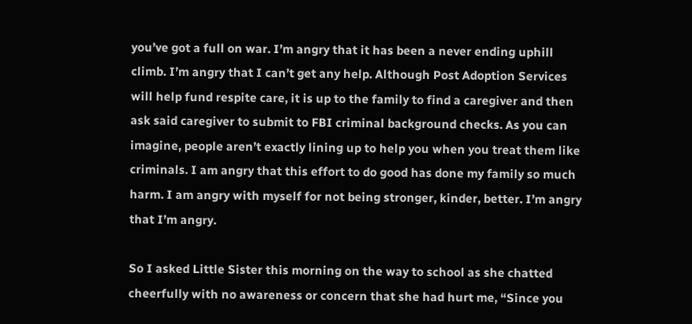you’ve got a full on war. I’m angry that it has been a never ending uphill climb. I’m angry that I can’t get any help. Although Post Adoption Services will help fund respite care, it is up to the family to find a caregiver and then ask said caregiver to submit to FBI criminal background checks. As you can imagine, people aren’t exactly lining up to help you when you treat them like criminals. I am angry that this effort to do good has done my family so much harm. I am angry with myself for not being stronger, kinder, better. I’m angry that I’m angry.

So I asked Little Sister this morning on the way to school as she chatted cheerfully with no awareness or concern that she had hurt me, “Since you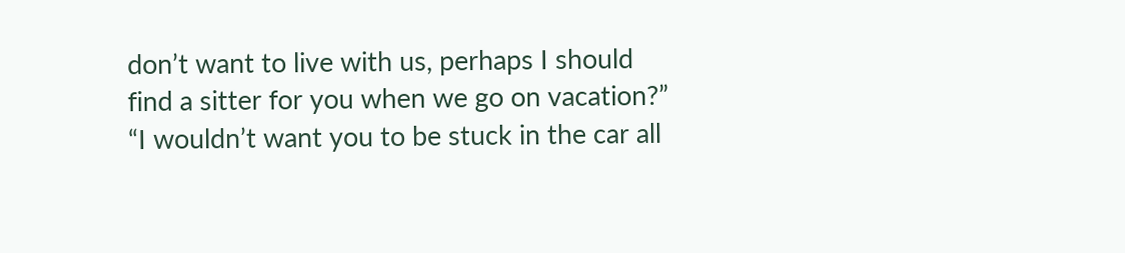don’t want to live with us, perhaps I should find a sitter for you when we go on vacation?” “I wouldn’t want you to be stuck in the car all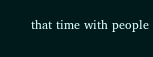that time with people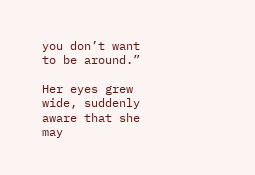you don’t want to be around.”

Her eyes grew wide, suddenly aware that she may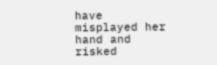have misplayed her hand and risked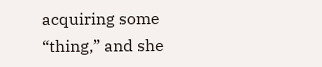acquiring some “thing,” and she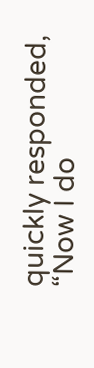quickly responded, “Now I do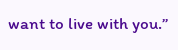want to live with you.”